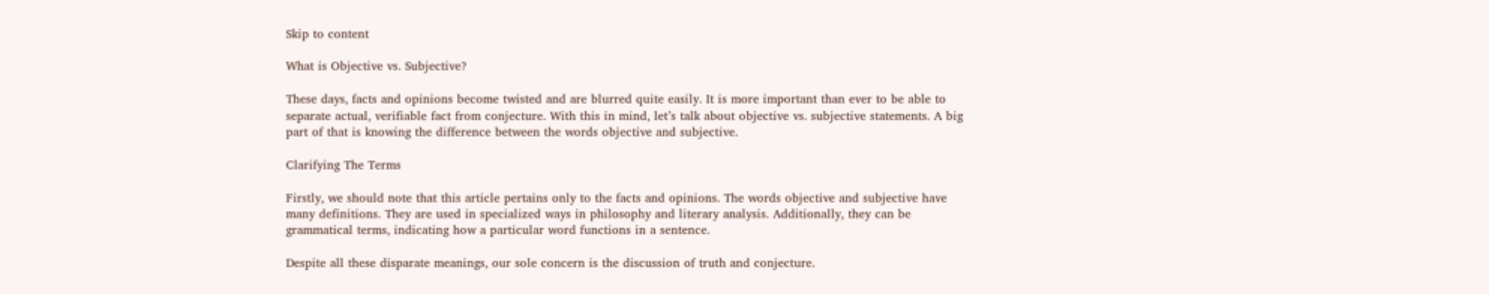Skip to content

What is Objective vs. Subjective?

These days, facts and opinions become twisted and are blurred quite easily. It is more important than ever to be able to separate actual, verifiable fact from conjecture. With this in mind, let’s talk about objective vs. subjective statements. A big part of that is knowing the difference between the words objective and subjective.

Clarifying The Terms

Firstly, we should note that this article pertains only to the facts and opinions. The words objective and subjective have many definitions. They are used in specialized ways in philosophy and literary analysis. Additionally, they can be grammatical terms, indicating how a particular word functions in a sentence.

Despite all these disparate meanings, our sole concern is the discussion of truth and conjecture.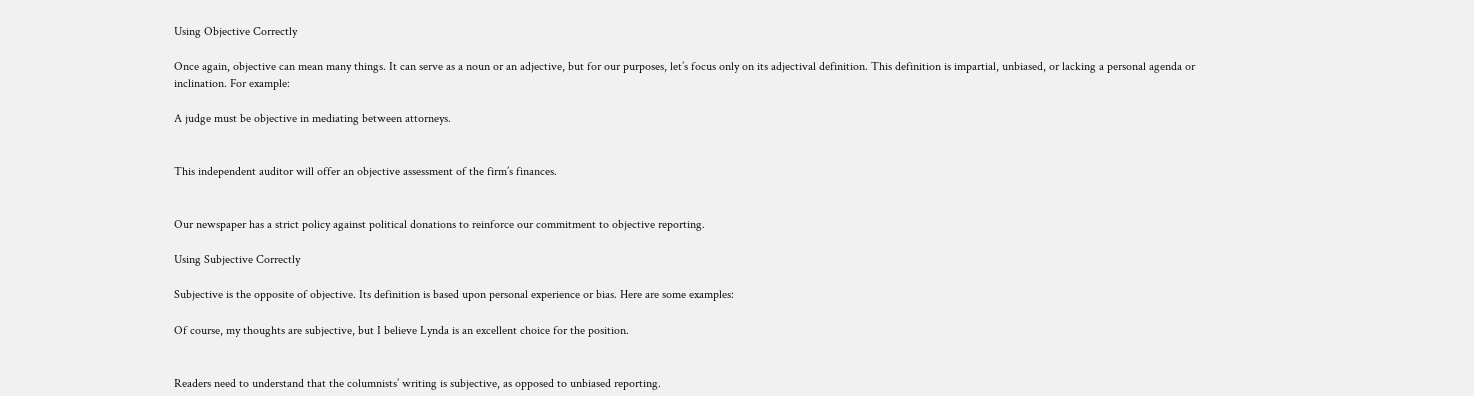Using Objective Correctly

Once again, objective can mean many things. It can serve as a noun or an adjective, but for our purposes, let’s focus only on its adjectival definition. This definition is impartial, unbiased, or lacking a personal agenda or inclination. For example:

A judge must be objective in mediating between attorneys.


This independent auditor will offer an objective assessment of the firm’s finances.


Our newspaper has a strict policy against political donations to reinforce our commitment to objective reporting.

Using Subjective Correctly

Subjective is the opposite of objective. Its definition is based upon personal experience or bias. Here are some examples:

Of course, my thoughts are subjective, but I believe Lynda is an excellent choice for the position.


Readers need to understand that the columnists’ writing is subjective, as opposed to unbiased reporting.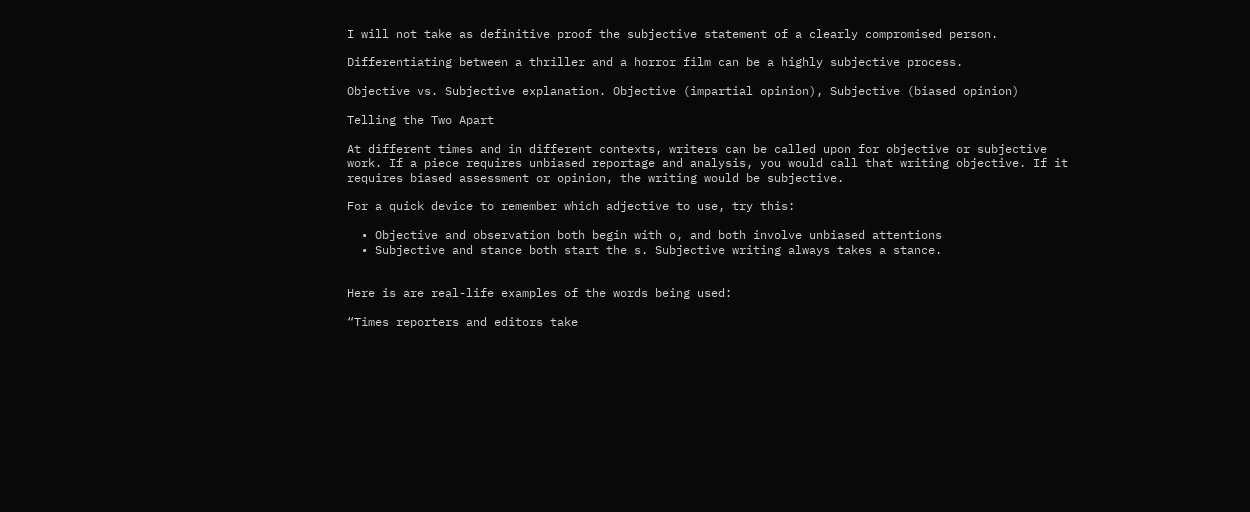I will not take as definitive proof the subjective statement of a clearly compromised person.

Differentiating between a thriller and a horror film can be a highly subjective process.

Objective vs. Subjective explanation. Objective (impartial opinion), Subjective (biased opinion)

Telling the Two Apart

At different times and in different contexts, writers can be called upon for objective or subjective work. If a piece requires unbiased reportage and analysis, you would call that writing objective. If it requires biased assessment or opinion, the writing would be subjective.

For a quick device to remember which adjective to use, try this:

  • Objective and observation both begin with o, and both involve unbiased attentions
  • Subjective and stance both start the s. Subjective writing always takes a stance.


Here is are real-life examples of the words being used:

“Times reporters and editors take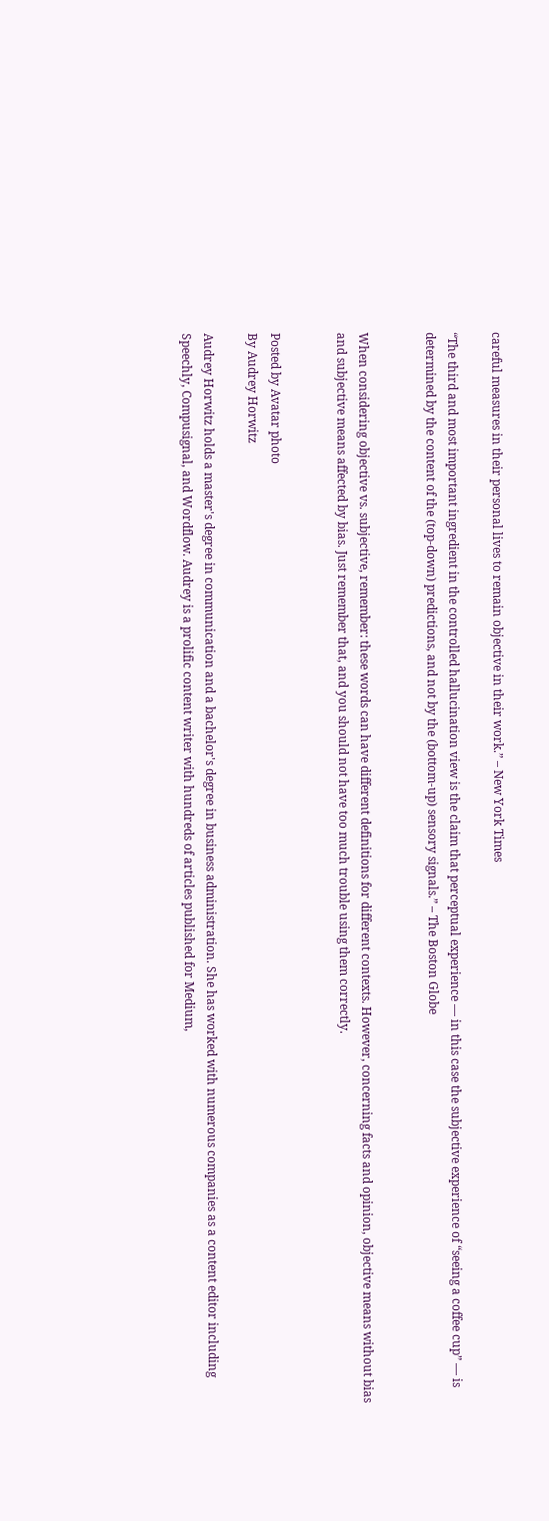careful measures in their personal lives to remain objective in their work.” – New York Times

“The third and most important ingredient in the controlled hallucination view is the claim that perceptual experience — in this case the subjective experience of “seeing a coffee cup” — is determined by the content of the (top-down) predictions, and not by the (bottom-up) sensory signals.” – The Boston Globe


When considering objective vs. subjective, remember: these words can have different definitions for different contexts. However, concerning facts and opinion, objective means without bias and subjective means affected by bias. Just remember that, and you should not have too much trouble using them correctly.


Posted by Avatar photo
By Audrey Horwitz

Audrey Horwitz holds a master's degree in communication and a bachelor's degree in business administration. She has worked with numerous companies as a content editor including Speechly, Compusignal, and Wordflow. Audrey is a prolific content writer with hundreds of articles published for Medium,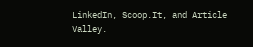LinkedIn, Scoop.It, and Article Valley.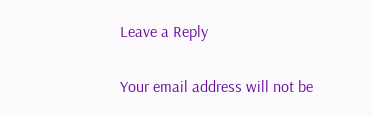Leave a Reply

Your email address will not be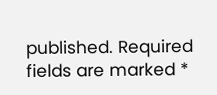published. Required fields are marked *